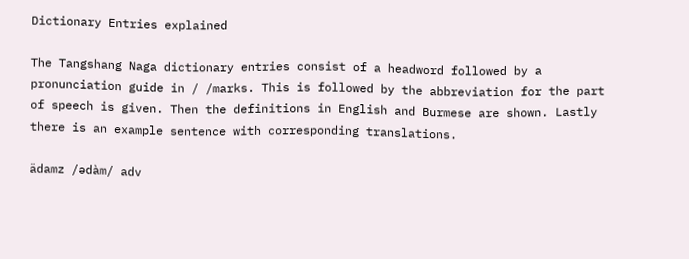Dictionary Entries explained

The Tangshang Naga dictionary entries consist of a headword followed by a pronunciation guide in / /marks. This is followed by the abbreviation for the part of speech is given. Then the definitions in English and Burmese are shown. Lastly there is an example sentence with corresponding translations.

ädamz /ədàm/ adv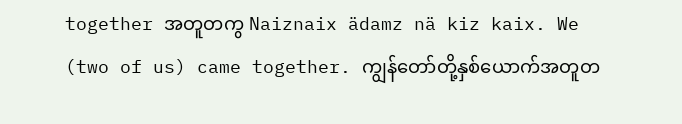together အတူတကွ Naiznaix ädamz nä kiz kaix. We (two of us) came together. ကျွန်တော်တို့နှစ်ယောက်အတူတ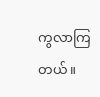ကွလာကြတယ်။